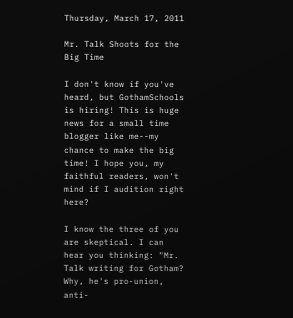Thursday, March 17, 2011

Mr. Talk Shoots for the Big Time

I don't know if you've heard, but GothamSchools is hiring! This is huge news for a small time blogger like me--my chance to make the big time! I hope you, my faithful readers, won't mind if I audition right here?

I know the three of you are skeptical. I can hear you thinking: "Mr. Talk writing for Gotham? Why, he's pro-union, anti-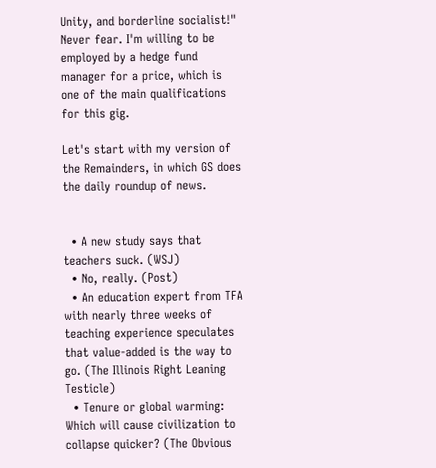Unity, and borderline socialist!" Never fear. I'm willing to be employed by a hedge fund manager for a price, which is one of the main qualifications for this gig.

Let's start with my version of the Remainders, in which GS does the daily roundup of news.


  • A new study says that teachers suck. (WSJ)
  • No, really. (Post)
  • An education expert from TFA with nearly three weeks of teaching experience speculates that value-added is the way to go. (The Illinois Right Leaning Testicle)
  • Tenure or global warming: Which will cause civilization to collapse quicker? (The Obvious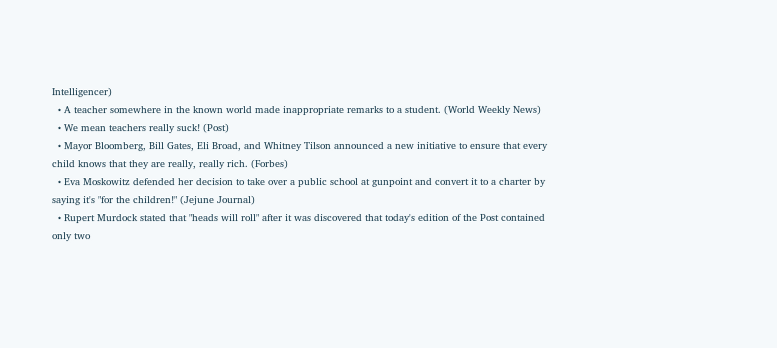Intelligencer)
  • A teacher somewhere in the known world made inappropriate remarks to a student. (World Weekly News)
  • We mean teachers really suck! (Post)
  • Mayor Bloomberg, Bill Gates, Eli Broad, and Whitney Tilson announced a new initiative to ensure that every child knows that they are really, really rich. (Forbes)
  • Eva Moskowitz defended her decision to take over a public school at gunpoint and convert it to a charter by saying it's "for the children!" (Jejune Journal)
  • Rupert Murdock stated that "heads will roll" after it was discovered that today's edition of the Post contained only two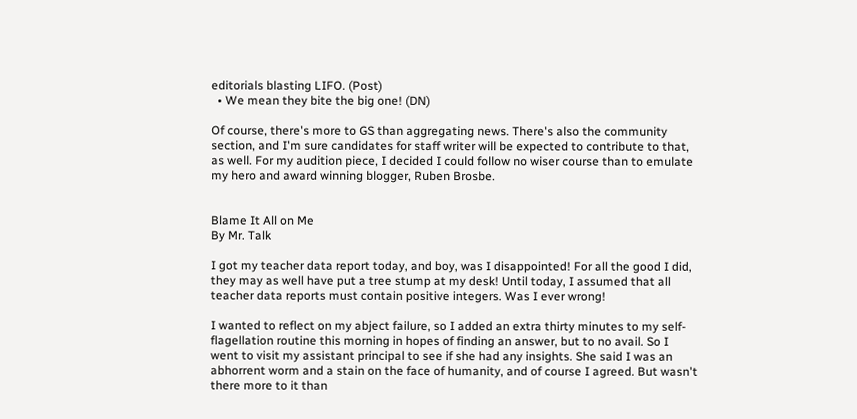editorials blasting LIFO. (Post)
  • We mean they bite the big one! (DN)

Of course, there's more to GS than aggregating news. There's also the community section, and I'm sure candidates for staff writer will be expected to contribute to that, as well. For my audition piece, I decided I could follow no wiser course than to emulate my hero and award winning blogger, Ruben Brosbe.


Blame It All on Me
By Mr. Talk

I got my teacher data report today, and boy, was I disappointed! For all the good I did, they may as well have put a tree stump at my desk! Until today, I assumed that all teacher data reports must contain positive integers. Was I ever wrong!

I wanted to reflect on my abject failure, so I added an extra thirty minutes to my self-flagellation routine this morning in hopes of finding an answer, but to no avail. So I went to visit my assistant principal to see if she had any insights. She said I was an abhorrent worm and a stain on the face of humanity, and of course I agreed. But wasn't there more to it than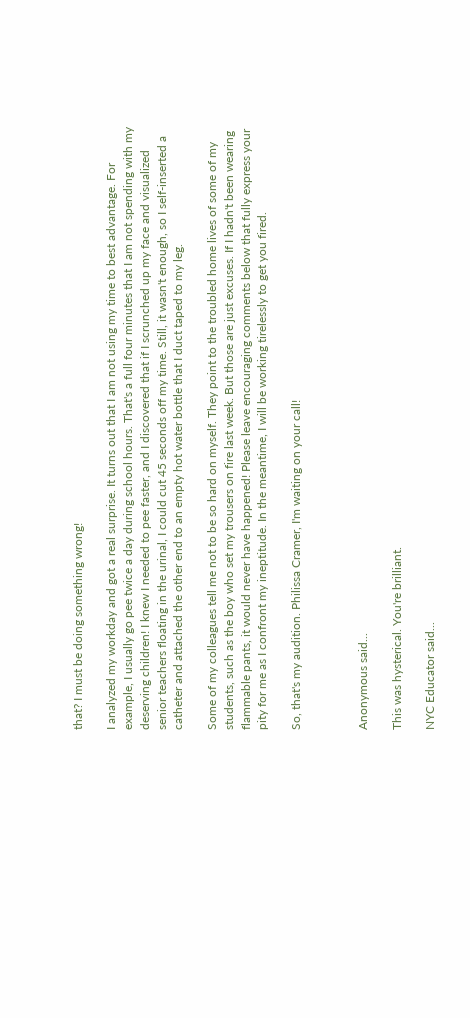that? I must be doing something wrong!

I analyzed my workday and got a real surprise. It turns out that I am not using my time to best advantage. For example, I usually go pee twice a day during school hours. That's a full four minutes that I am not spending with my deserving children! I knew I needed to pee faster, and I discovered that if I scrunched up my face and visualized senior teachers floating in the urinal, I could cut 45 seconds off my time. Still, it wasn't enough, so I self-inserted a catheter and attached the other end to an empty hot water bottle that I duct taped to my leg.

Some of my colleagues tell me not to be so hard on myself. They point to the troubled home lives of some of my students, such as the boy who set my trousers on fire last week. But those are just excuses. If I hadn't been wearing flammable pants, it would never have happened! Please leave encouraging comments below that fully express your pity for me as I confront my ineptitude. In the meantime, I will be working tirelessly to get you fired.

So, that's my audition. Philissa Cramer, I'm waiting on your call!



Anonymous said...

This was hysterical. You're brilliant.

NYC Educator said...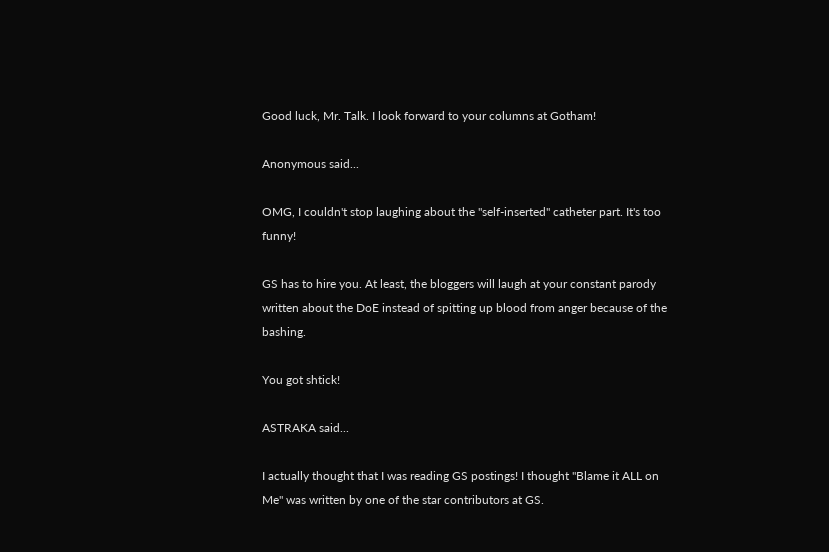Good luck, Mr. Talk. I look forward to your columns at Gotham!

Anonymous said...

OMG, I couldn't stop laughing about the "self-inserted" catheter part. It's too funny!

GS has to hire you. At least, the bloggers will laugh at your constant parody written about the DoE instead of spitting up blood from anger because of the bashing.

You got shtick!

ASTRAKA said...

I actually thought that I was reading GS postings! I thought "Blame it ALL on Me" was written by one of the star contributors at GS.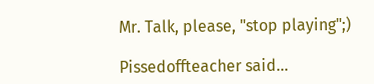Mr. Talk, please, "stop playing";)

Pissedoffteacher said...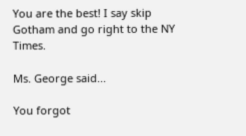You are the best! I say skip Gotham and go right to the NY Times.

Ms. George said...

You forgot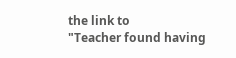the link to
"Teacher found having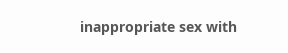inappropriate sex with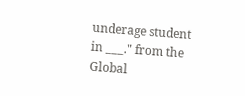underage student in ___." from the Global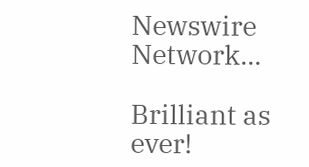Newswire Network...

Brilliant as ever!